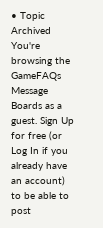• Topic Archived
You're browsing the GameFAQs Message Boards as a guest. Sign Up for free (or Log In if you already have an account) to be able to post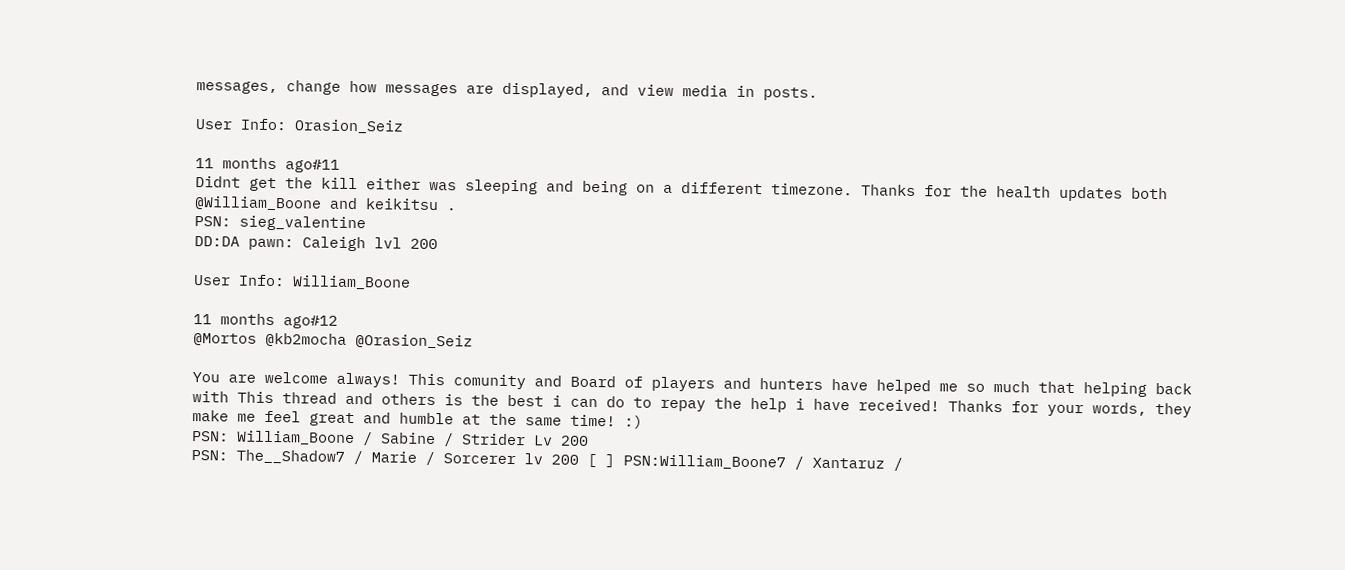messages, change how messages are displayed, and view media in posts.

User Info: Orasion_Seiz

11 months ago#11
Didnt get the kill either was sleeping and being on a different timezone. Thanks for the health updates both @William_Boone and keikitsu .
PSN: sieg_valentine
DD:DA pawn: Caleigh lvl 200

User Info: William_Boone

11 months ago#12
@Mortos @kb2mocha @Orasion_Seiz

You are welcome always! This comunity and Board of players and hunters have helped me so much that helping back with This thread and others is the best i can do to repay the help i have received! Thanks for your words, they make me feel great and humble at the same time! :)
PSN: William_Boone / Sabine / Strider Lv 200
PSN: The__Shadow7 / Marie / Sorcerer lv 200 [ ] PSN:William_Boone7 / Xantaruz /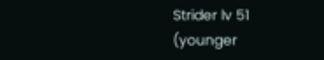Strider lv 51 (younger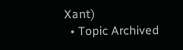Xant)
  • Topic Archived